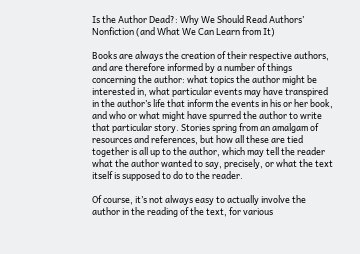Is the Author Dead?: Why We Should Read Authors’ Nonfiction (and What We Can Learn from It)

Books are always the creation of their respective authors, and are therefore informed by a number of things concerning the author: what topics the author might be interested in, what particular events may have transpired in the author’s life that inform the events in his or her book, and who or what might have spurred the author to write that particular story. Stories spring from an amalgam of resources and references, but how all these are tied together is all up to the author, which may tell the reader what the author wanted to say, precisely, or what the text itself is supposed to do to the reader.

Of course, it’s not always easy to actually involve the author in the reading of the text, for various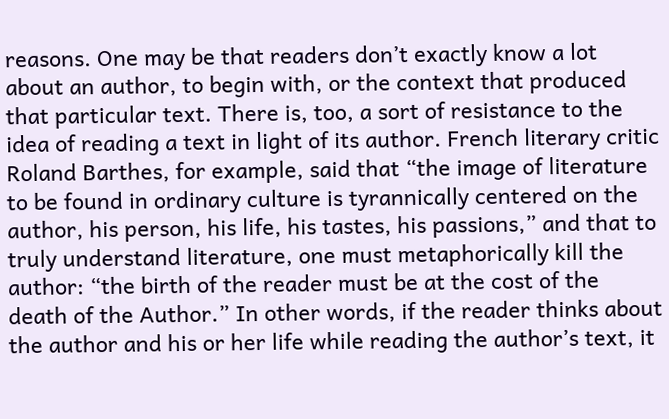reasons. One may be that readers don’t exactly know a lot about an author, to begin with, or the context that produced that particular text. There is, too, a sort of resistance to the idea of reading a text in light of its author. French literary critic Roland Barthes, for example, said that “the image of literature to be found in ordinary culture is tyrannically centered on the author, his person, his life, his tastes, his passions,” and that to truly understand literature, one must metaphorically kill the author: “the birth of the reader must be at the cost of the death of the Author.” In other words, if the reader thinks about the author and his or her life while reading the author’s text, it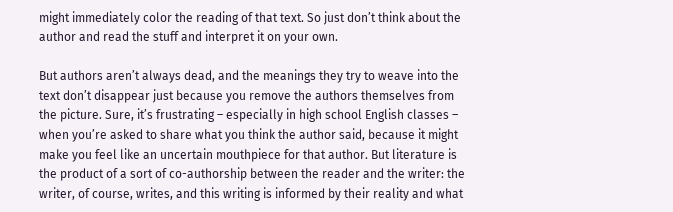might immediately color the reading of that text. So just don’t think about the author and read the stuff and interpret it on your own.

But authors aren’t always dead, and the meanings they try to weave into the text don’t disappear just because you remove the authors themselves from the picture. Sure, it’s frustrating – especially in high school English classes – when you’re asked to share what you think the author said, because it might make you feel like an uncertain mouthpiece for that author. But literature is the product of a sort of co-authorship between the reader and the writer: the writer, of course, writes, and this writing is informed by their reality and what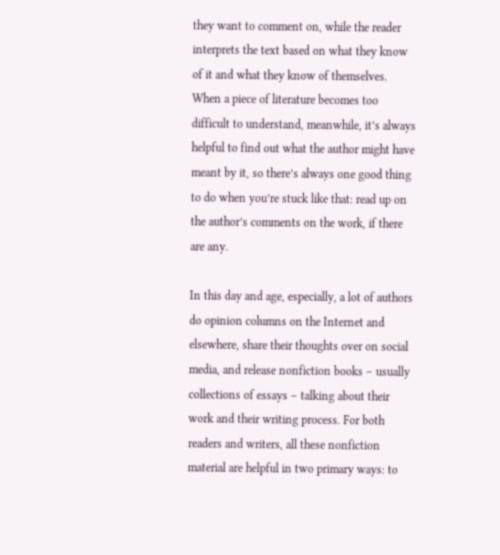they want to comment on, while the reader interprets the text based on what they know of it and what they know of themselves. When a piece of literature becomes too difficult to understand, meanwhile, it’s always helpful to find out what the author might have meant by it, so there’s always one good thing to do when you’re stuck like that: read up on the author’s comments on the work, if there are any.

In this day and age, especially, a lot of authors do opinion columns on the Internet and elsewhere, share their thoughts over on social media, and release nonfiction books – usually collections of essays – talking about their work and their writing process. For both readers and writers, all these nonfiction material are helpful in two primary ways: to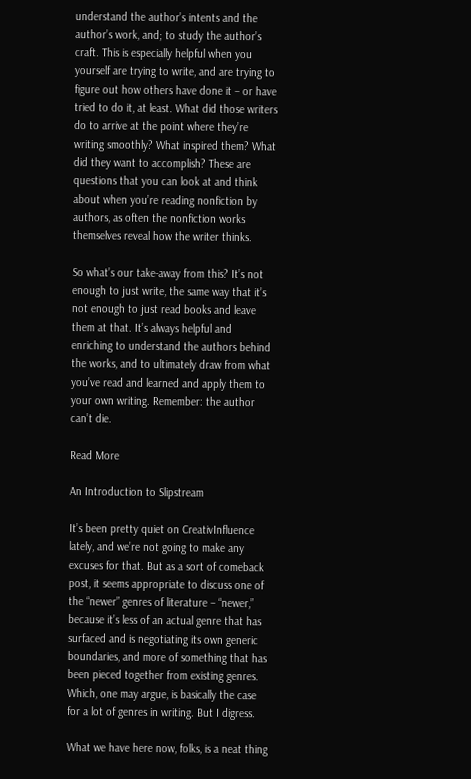understand the author’s intents and the author’s work, and; to study the author’s craft. This is especially helpful when you yourself are trying to write, and are trying to figure out how others have done it – or have tried to do it, at least. What did those writers do to arrive at the point where they’re writing smoothly? What inspired them? What did they want to accomplish? These are questions that you can look at and think about when you’re reading nonfiction by authors, as often the nonfiction works themselves reveal how the writer thinks.

So what’s our take-away from this? It’s not enough to just write, the same way that it’s not enough to just read books and leave them at that. It’s always helpful and enriching to understand the authors behind the works, and to ultimately draw from what you’ve read and learned and apply them to your own writing. Remember: the author can’t die.

Read More

An Introduction to Slipstream

It’s been pretty quiet on CreativInfluence lately, and we’re not going to make any excuses for that. But as a sort of comeback post, it seems appropriate to discuss one of the “newer” genres of literature – “newer,” because it’s less of an actual genre that has surfaced and is negotiating its own generic boundaries, and more of something that has been pieced together from existing genres. Which, one may argue, is basically the case for a lot of genres in writing. But I digress.

What we have here now, folks, is a neat thing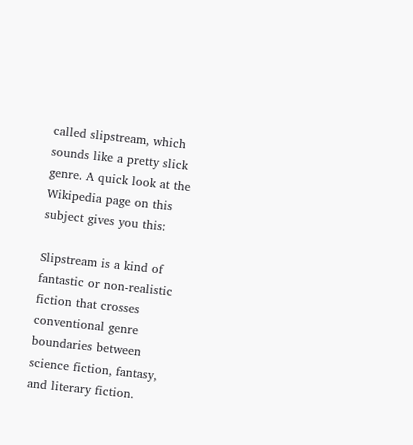called slipstream, which sounds like a pretty slick genre. A quick look at the Wikipedia page on this subject gives you this:

Slipstream is a kind of fantastic or non-realistic fiction that crosses conventional genre boundaries between science fiction, fantasy, and literary fiction.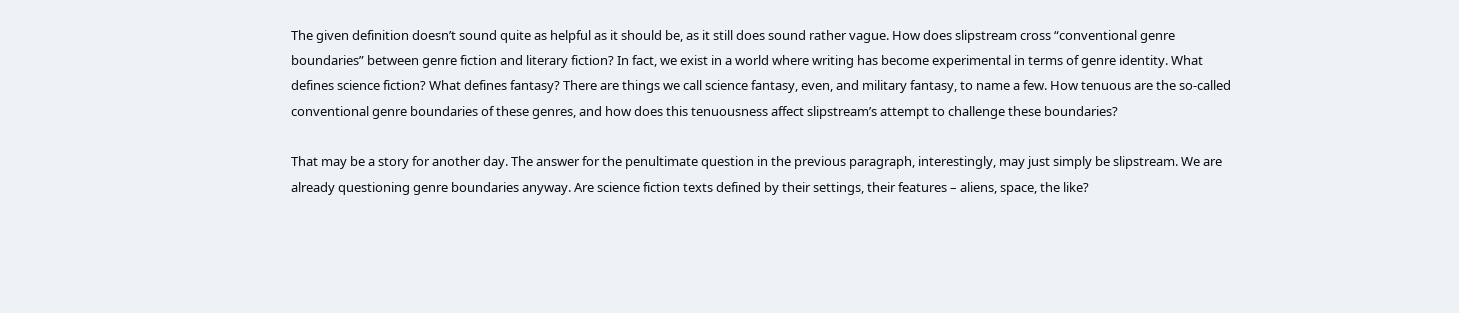The given definition doesn’t sound quite as helpful as it should be, as it still does sound rather vague. How does slipstream cross “conventional genre boundaries” between genre fiction and literary fiction? In fact, we exist in a world where writing has become experimental in terms of genre identity. What defines science fiction? What defines fantasy? There are things we call science fantasy, even, and military fantasy, to name a few. How tenuous are the so-called conventional genre boundaries of these genres, and how does this tenuousness affect slipstream’s attempt to challenge these boundaries?

That may be a story for another day. The answer for the penultimate question in the previous paragraph, interestingly, may just simply be slipstream. We are already questioning genre boundaries anyway. Are science fiction texts defined by their settings, their features – aliens, space, the like?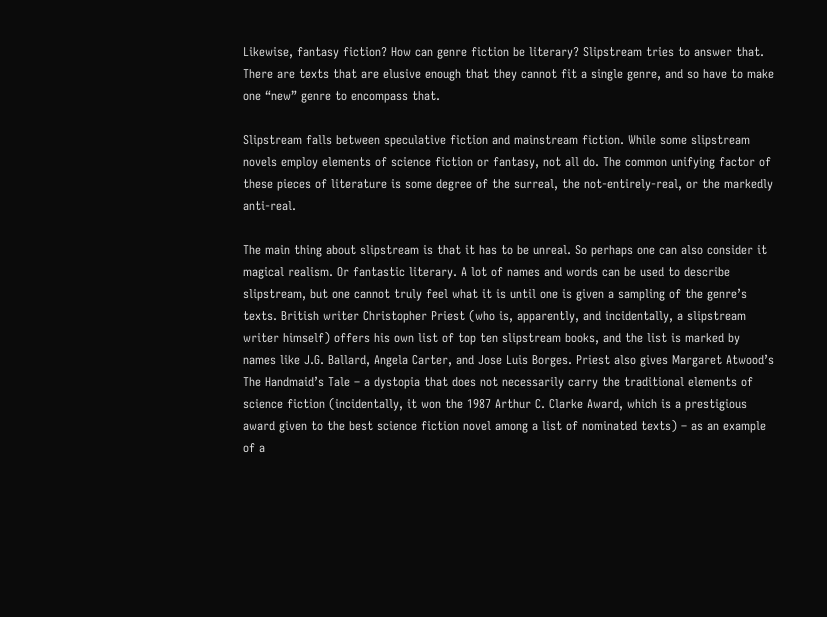Likewise, fantasy fiction? How can genre fiction be literary? Slipstream tries to answer that. There are texts that are elusive enough that they cannot fit a single genre, and so have to make one “new” genre to encompass that.

Slipstream falls between speculative fiction and mainstream fiction. While some slipstream novels employ elements of science fiction or fantasy, not all do. The common unifying factor of these pieces of literature is some degree of the surreal, the not-entirely-real, or the markedly anti-real.

The main thing about slipstream is that it has to be unreal. So perhaps one can also consider it magical realism. Or fantastic literary. A lot of names and words can be used to describe slipstream, but one cannot truly feel what it is until one is given a sampling of the genre’s texts. British writer Christopher Priest (who is, apparently, and incidentally, a slipstream writer himself) offers his own list of top ten slipstream books, and the list is marked by names like J.G. Ballard, Angela Carter, and Jose Luis Borges. Priest also gives Margaret Atwood’s The Handmaid’s Tale – a dystopia that does not necessarily carry the traditional elements of science fiction (incidentally, it won the 1987 Arthur C. Clarke Award, which is a prestigious award given to the best science fiction novel among a list of nominated texts) – as an example of a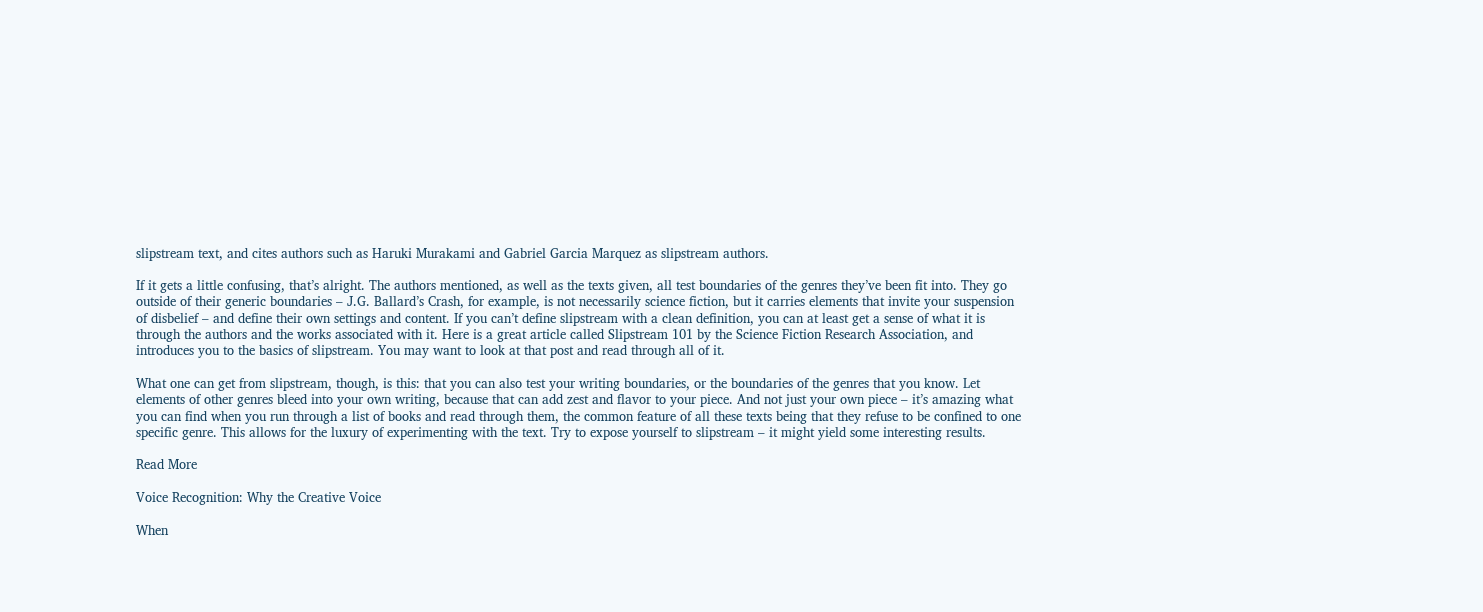slipstream text, and cites authors such as Haruki Murakami and Gabriel Garcia Marquez as slipstream authors.

If it gets a little confusing, that’s alright. The authors mentioned, as well as the texts given, all test boundaries of the genres they’ve been fit into. They go outside of their generic boundaries – J.G. Ballard’s Crash, for example, is not necessarily science fiction, but it carries elements that invite your suspension of disbelief – and define their own settings and content. If you can’t define slipstream with a clean definition, you can at least get a sense of what it is through the authors and the works associated with it. Here is a great article called Slipstream 101 by the Science Fiction Research Association, and introduces you to the basics of slipstream. You may want to look at that post and read through all of it.

What one can get from slipstream, though, is this: that you can also test your writing boundaries, or the boundaries of the genres that you know. Let elements of other genres bleed into your own writing, because that can add zest and flavor to your piece. And not just your own piece – it’s amazing what you can find when you run through a list of books and read through them, the common feature of all these texts being that they refuse to be confined to one specific genre. This allows for the luxury of experimenting with the text. Try to expose yourself to slipstream – it might yield some interesting results.

Read More

Voice Recognition: Why the Creative Voice

When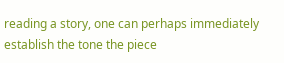reading a story, one can perhaps immediately establish the tone the piece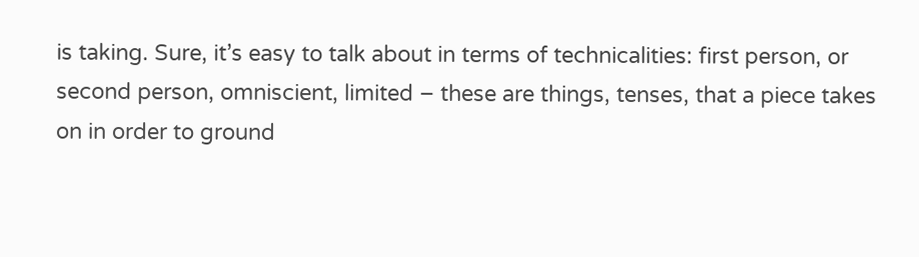is taking. Sure, it’s easy to talk about in terms of technicalities: first person, or second person, omniscient, limited – these are things, tenses, that a piece takes on in order to ground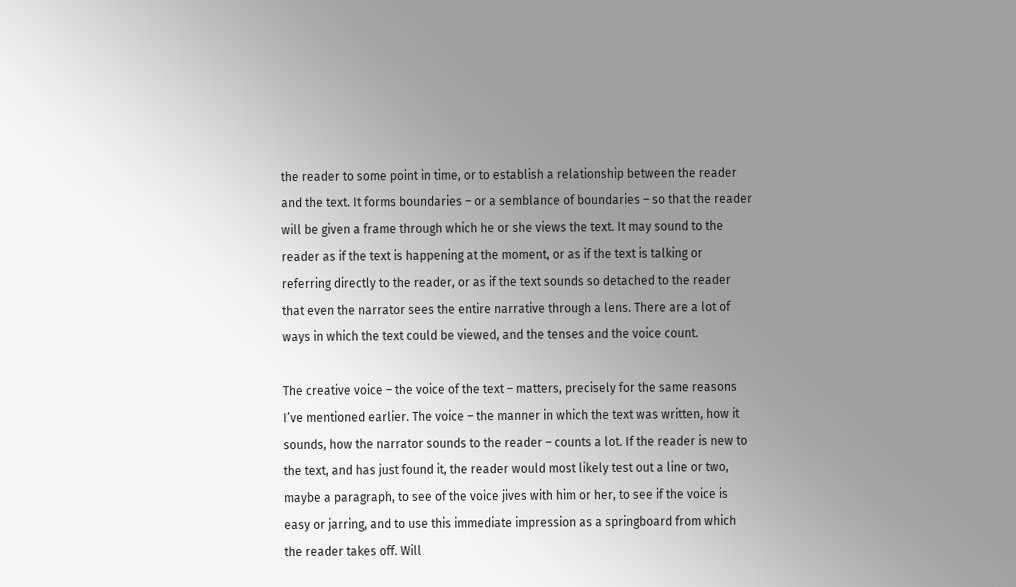the reader to some point in time, or to establish a relationship between the reader and the text. It forms boundaries – or a semblance of boundaries – so that the reader will be given a frame through which he or she views the text. It may sound to the reader as if the text is happening at the moment, or as if the text is talking or referring directly to the reader, or as if the text sounds so detached to the reader that even the narrator sees the entire narrative through a lens. There are a lot of ways in which the text could be viewed, and the tenses and the voice count.

The creative voice – the voice of the text – matters, precisely for the same reasons I’ve mentioned earlier. The voice – the manner in which the text was written, how it sounds, how the narrator sounds to the reader – counts a lot. If the reader is new to the text, and has just found it, the reader would most likely test out a line or two, maybe a paragraph, to see of the voice jives with him or her, to see if the voice is easy or jarring, and to use this immediate impression as a springboard from which the reader takes off. Will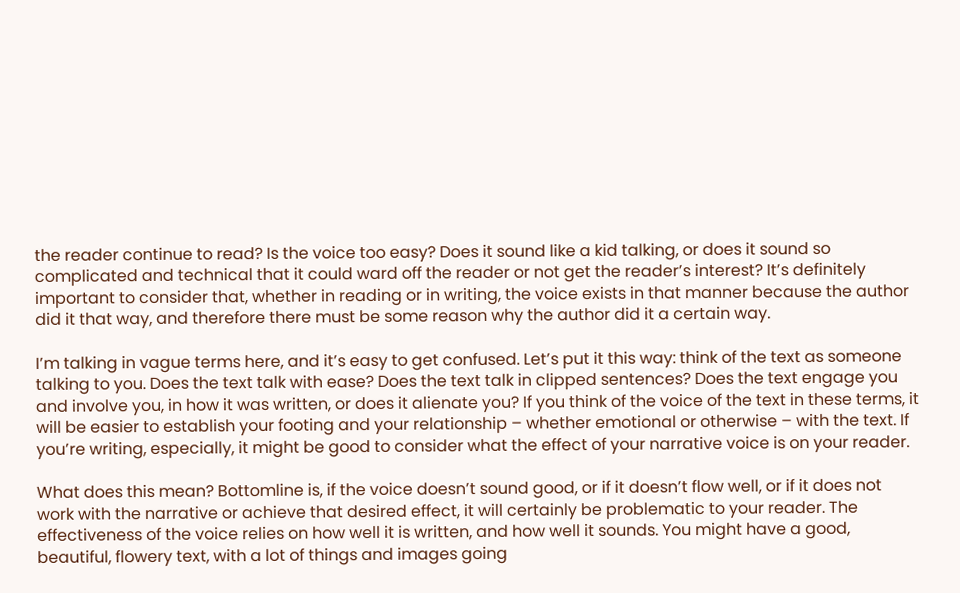the reader continue to read? Is the voice too easy? Does it sound like a kid talking, or does it sound so complicated and technical that it could ward off the reader or not get the reader’s interest? It’s definitely important to consider that, whether in reading or in writing, the voice exists in that manner because the author did it that way, and therefore there must be some reason why the author did it a certain way.

I’m talking in vague terms here, and it’s easy to get confused. Let’s put it this way: think of the text as someone talking to you. Does the text talk with ease? Does the text talk in clipped sentences? Does the text engage you and involve you, in how it was written, or does it alienate you? If you think of the voice of the text in these terms, it will be easier to establish your footing and your relationship – whether emotional or otherwise – with the text. If you’re writing, especially, it might be good to consider what the effect of your narrative voice is on your reader.

What does this mean? Bottomline is, if the voice doesn’t sound good, or if it doesn’t flow well, or if it does not work with the narrative or achieve that desired effect, it will certainly be problematic to your reader. The effectiveness of the voice relies on how well it is written, and how well it sounds. You might have a good, beautiful, flowery text, with a lot of things and images going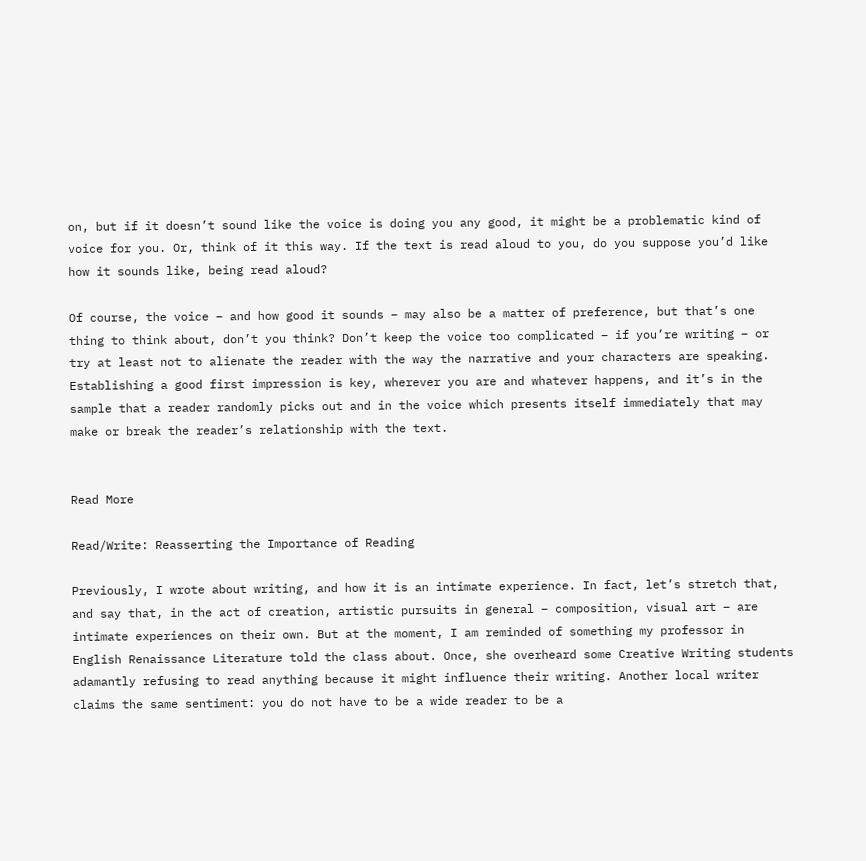on, but if it doesn’t sound like the voice is doing you any good, it might be a problematic kind of voice for you. Or, think of it this way. If the text is read aloud to you, do you suppose you’d like how it sounds like, being read aloud?

Of course, the voice – and how good it sounds – may also be a matter of preference, but that’s one thing to think about, don’t you think? Don’t keep the voice too complicated – if you’re writing – or try at least not to alienate the reader with the way the narrative and your characters are speaking. Establishing a good first impression is key, wherever you are and whatever happens, and it’s in the sample that a reader randomly picks out and in the voice which presents itself immediately that may make or break the reader’s relationship with the text.


Read More

Read/Write: Reasserting the Importance of Reading

Previously, I wrote about writing, and how it is an intimate experience. In fact, let’s stretch that, and say that, in the act of creation, artistic pursuits in general – composition, visual art – are intimate experiences on their own. But at the moment, I am reminded of something my professor in English Renaissance Literature told the class about. Once, she overheard some Creative Writing students adamantly refusing to read anything because it might influence their writing. Another local writer claims the same sentiment: you do not have to be a wide reader to be a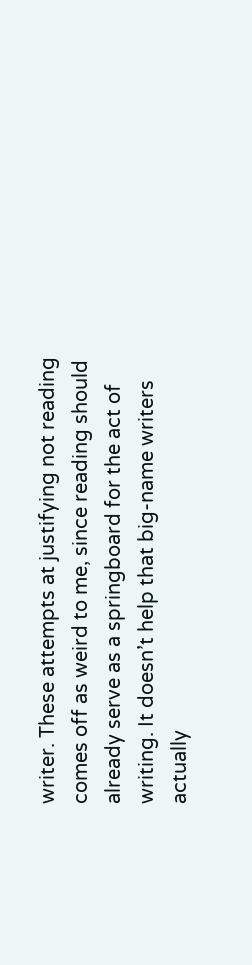writer. These attempts at justifying not reading comes off as weird to me, since reading should already serve as a springboard for the act of writing. It doesn’t help that big-name writers actually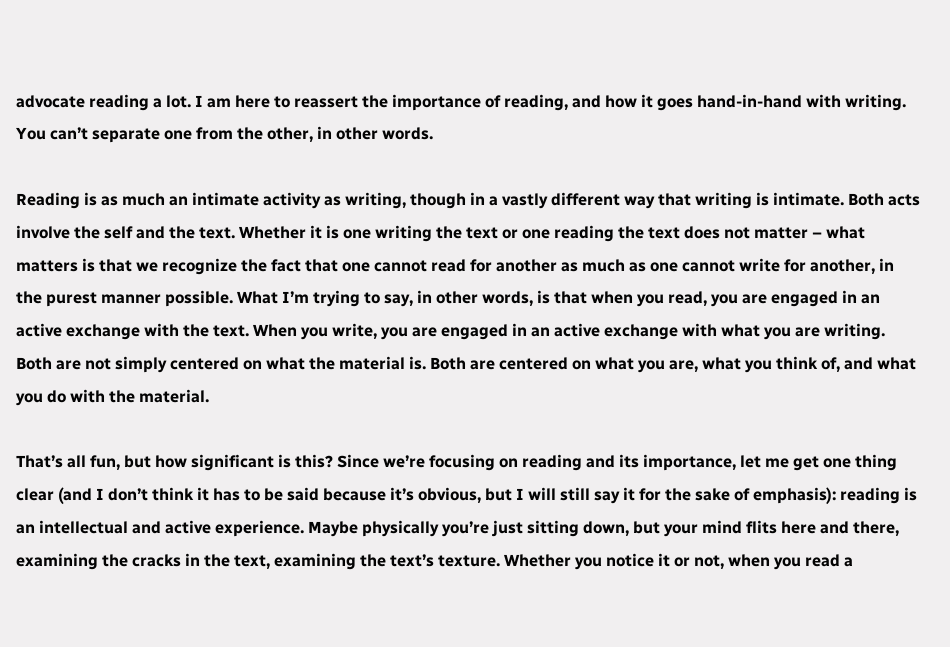advocate reading a lot. I am here to reassert the importance of reading, and how it goes hand-in-hand with writing. You can’t separate one from the other, in other words.

Reading is as much an intimate activity as writing, though in a vastly different way that writing is intimate. Both acts involve the self and the text. Whether it is one writing the text or one reading the text does not matter – what matters is that we recognize the fact that one cannot read for another as much as one cannot write for another, in the purest manner possible. What I’m trying to say, in other words, is that when you read, you are engaged in an active exchange with the text. When you write, you are engaged in an active exchange with what you are writing. Both are not simply centered on what the material is. Both are centered on what you are, what you think of, and what you do with the material.

That’s all fun, but how significant is this? Since we’re focusing on reading and its importance, let me get one thing clear (and I don’t think it has to be said because it’s obvious, but I will still say it for the sake of emphasis): reading is an intellectual and active experience. Maybe physically you’re just sitting down, but your mind flits here and there, examining the cracks in the text, examining the text’s texture. Whether you notice it or not, when you read a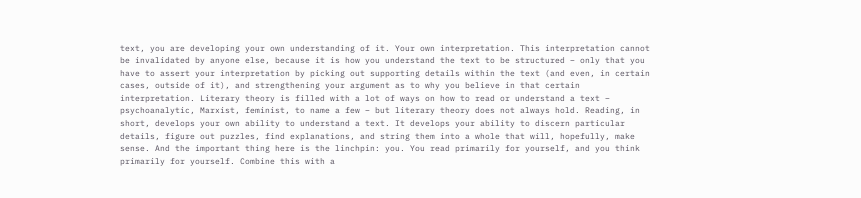text, you are developing your own understanding of it. Your own interpretation. This interpretation cannot be invalidated by anyone else, because it is how you understand the text to be structured – only that you have to assert your interpretation by picking out supporting details within the text (and even, in certain cases, outside of it), and strengthening your argument as to why you believe in that certain interpretation. Literary theory is filled with a lot of ways on how to read or understand a text – psychoanalytic, Marxist, feminist, to name a few – but literary theory does not always hold. Reading, in short, develops your own ability to understand a text. It develops your ability to discern particular details, figure out puzzles, find explanations, and string them into a whole that will, hopefully, make sense. And the important thing here is the linchpin: you. You read primarily for yourself, and you think primarily for yourself. Combine this with a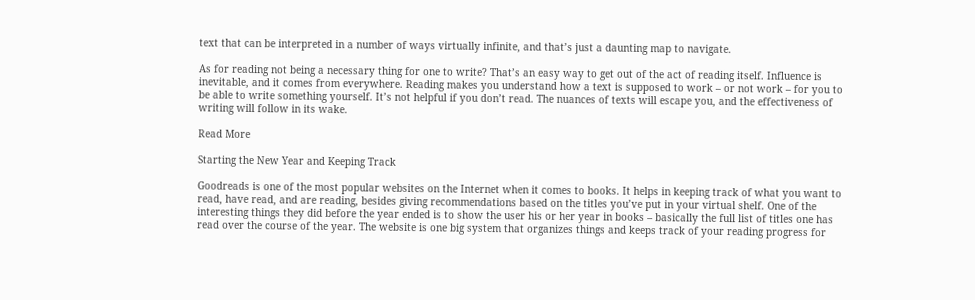text that can be interpreted in a number of ways virtually infinite, and that’s just a daunting map to navigate.

As for reading not being a necessary thing for one to write? That’s an easy way to get out of the act of reading itself. Influence is inevitable, and it comes from everywhere. Reading makes you understand how a text is supposed to work – or not work – for you to be able to write something yourself. It’s not helpful if you don’t read. The nuances of texts will escape you, and the effectiveness of writing will follow in its wake.

Read More

Starting the New Year and Keeping Track

Goodreads is one of the most popular websites on the Internet when it comes to books. It helps in keeping track of what you want to read, have read, and are reading, besides giving recommendations based on the titles you’ve put in your virtual shelf. One of the interesting things they did before the year ended is to show the user his or her year in books – basically the full list of titles one has read over the course of the year. The website is one big system that organizes things and keeps track of your reading progress for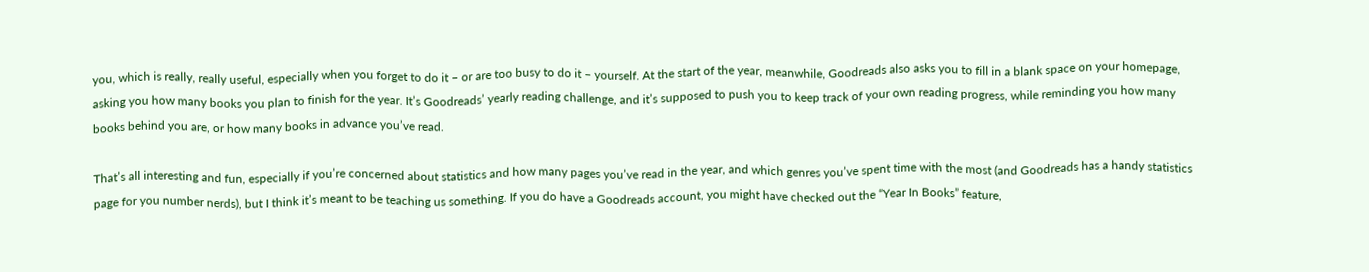you, which is really, really useful, especially when you forget to do it – or are too busy to do it – yourself. At the start of the year, meanwhile, Goodreads also asks you to fill in a blank space on your homepage, asking you how many books you plan to finish for the year. It’s Goodreads’ yearly reading challenge, and it’s supposed to push you to keep track of your own reading progress, while reminding you how many books behind you are, or how many books in advance you’ve read.

That’s all interesting and fun, especially if you’re concerned about statistics and how many pages you’ve read in the year, and which genres you’ve spent time with the most (and Goodreads has a handy statistics page for you number nerds), but I think it’s meant to be teaching us something. If you do have a Goodreads account, you might have checked out the “Year In Books” feature,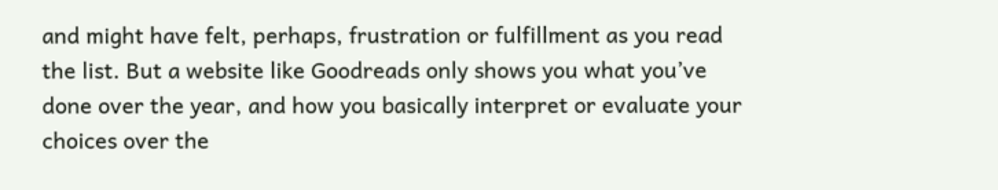and might have felt, perhaps, frustration or fulfillment as you read the list. But a website like Goodreads only shows you what you’ve done over the year, and how you basically interpret or evaluate your choices over the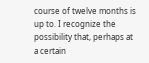course of twelve months is up to. I recognize the possibility that, perhaps at a certain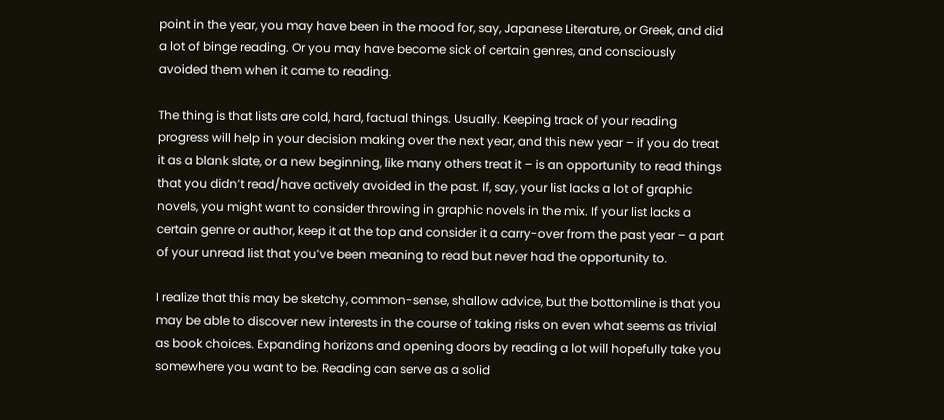point in the year, you may have been in the mood for, say, Japanese Literature, or Greek, and did a lot of binge reading. Or you may have become sick of certain genres, and consciously avoided them when it came to reading.

The thing is that lists are cold, hard, factual things. Usually. Keeping track of your reading progress will help in your decision making over the next year, and this new year – if you do treat it as a blank slate, or a new beginning, like many others treat it – is an opportunity to read things that you didn’t read/have actively avoided in the past. If, say, your list lacks a lot of graphic novels, you might want to consider throwing in graphic novels in the mix. If your list lacks a certain genre or author, keep it at the top and consider it a carry-over from the past year – a part of your unread list that you’ve been meaning to read but never had the opportunity to.

I realize that this may be sketchy, common-sense, shallow advice, but the bottomline is that you may be able to discover new interests in the course of taking risks on even what seems as trivial as book choices. Expanding horizons and opening doors by reading a lot will hopefully take you somewhere you want to be. Reading can serve as a solid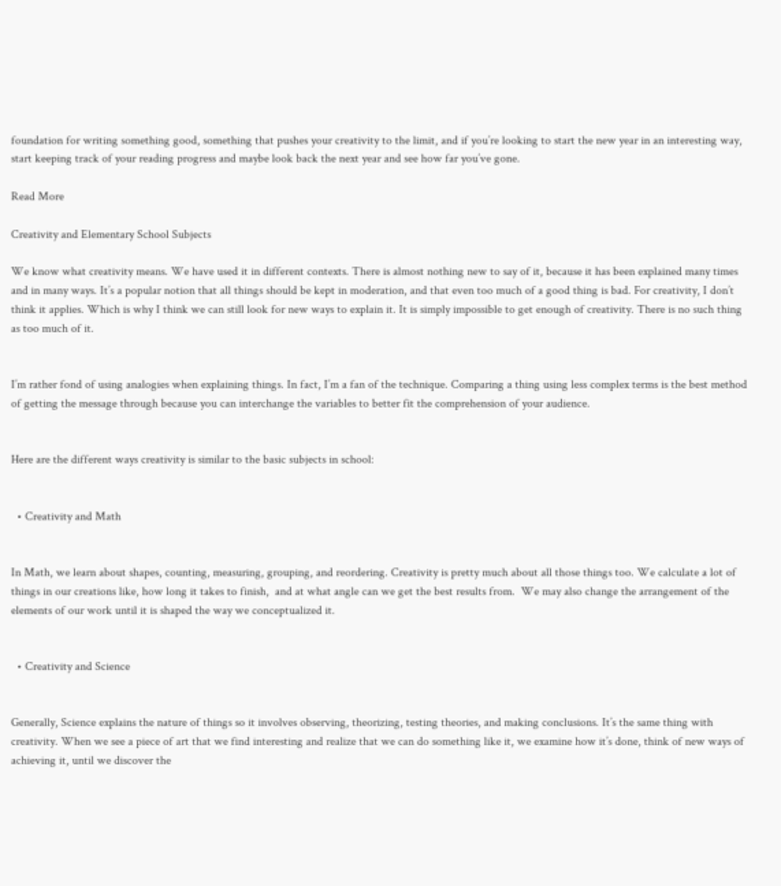foundation for writing something good, something that pushes your creativity to the limit, and if you’re looking to start the new year in an interesting way, start keeping track of your reading progress and maybe look back the next year and see how far you’ve gone.

Read More

Creativity and Elementary School Subjects

We know what creativity means. We have used it in different contexts. There is almost nothing new to say of it, because it has been explained many times and in many ways. It’s a popular notion that all things should be kept in moderation, and that even too much of a good thing is bad. For creativity, I don’t think it applies. Which is why I think we can still look for new ways to explain it. It is simply impossible to get enough of creativity. There is no such thing as too much of it.


I’m rather fond of using analogies when explaining things. In fact, I’m a fan of the technique. Comparing a thing using less complex terms is the best method of getting the message through because you can interchange the variables to better fit the comprehension of your audience.


Here are the different ways creativity is similar to the basic subjects in school:


  • Creativity and Math


In Math, we learn about shapes, counting, measuring, grouping, and reordering. Creativity is pretty much about all those things too. We calculate a lot of things in our creations like, how long it takes to finish,  and at what angle can we get the best results from.  We may also change the arrangement of the elements of our work until it is shaped the way we conceptualized it.


  • Creativity and Science


Generally, Science explains the nature of things so it involves observing, theorizing, testing theories, and making conclusions. It’s the same thing with creativity. When we see a piece of art that we find interesting and realize that we can do something like it, we examine how it’s done, think of new ways of achieving it, until we discover the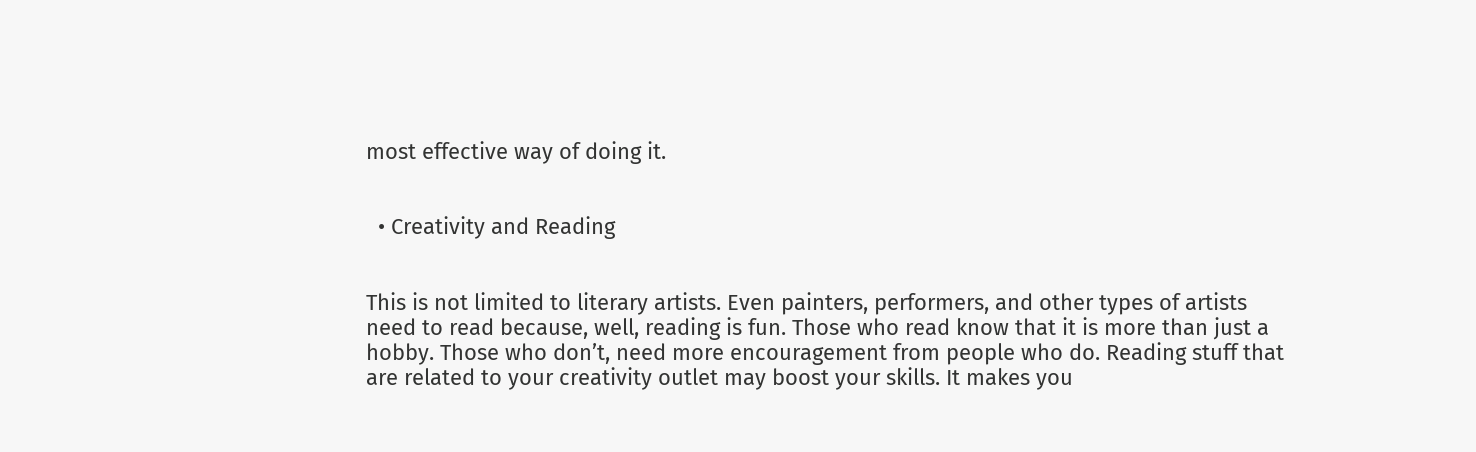most effective way of doing it.


  • Creativity and Reading


This is not limited to literary artists. Even painters, performers, and other types of artists need to read because, well, reading is fun. Those who read know that it is more than just a hobby. Those who don’t, need more encouragement from people who do. Reading stuff that are related to your creativity outlet may boost your skills. It makes you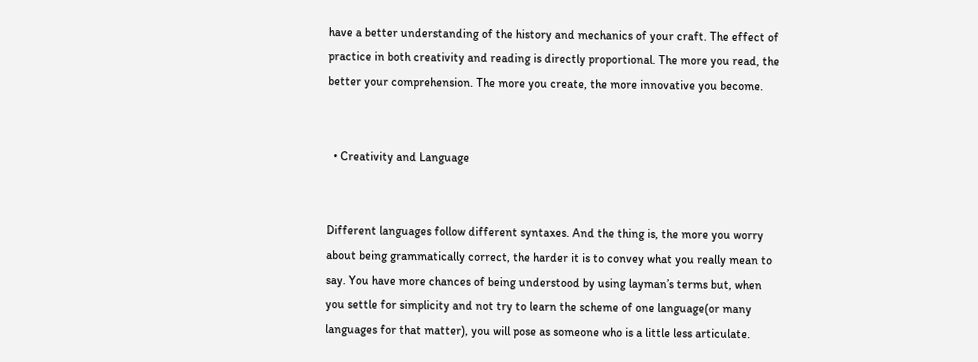have a better understanding of the history and mechanics of your craft. The effect of practice in both creativity and reading is directly proportional. The more you read, the better your comprehension. The more you create, the more innovative you become.


  • Creativity and Language


Different languages follow different syntaxes. And the thing is, the more you worry about being grammatically correct, the harder it is to convey what you really mean to say. You have more chances of being understood by using layman’s terms but, when you settle for simplicity and not try to learn the scheme of one language(or many languages for that matter), you will pose as someone who is a little less articulate.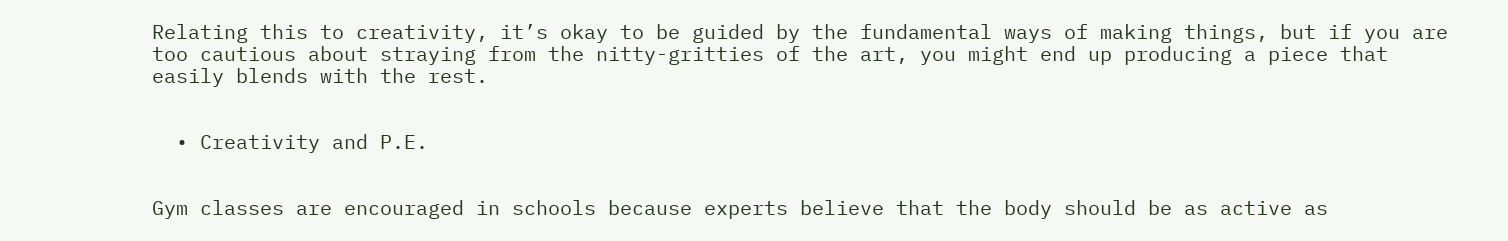Relating this to creativity, it’s okay to be guided by the fundamental ways of making things, but if you are too cautious about straying from the nitty-gritties of the art, you might end up producing a piece that easily blends with the rest.


  • Creativity and P.E.


Gym classes are encouraged in schools because experts believe that the body should be as active as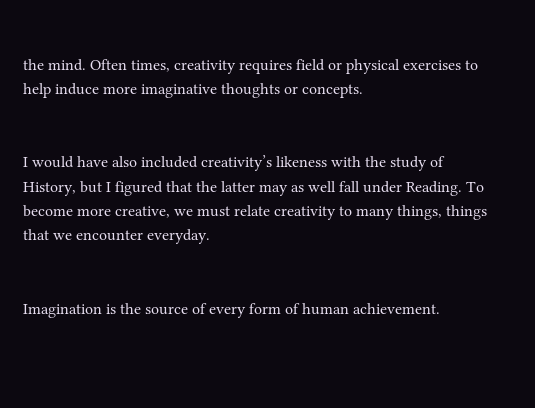the mind. Often times, creativity requires field or physical exercises to help induce more imaginative thoughts or concepts.


I would have also included creativity’s likeness with the study of History, but I figured that the latter may as well fall under Reading. To become more creative, we must relate creativity to many things, things that we encounter everyday.


Imagination is the source of every form of human achievement.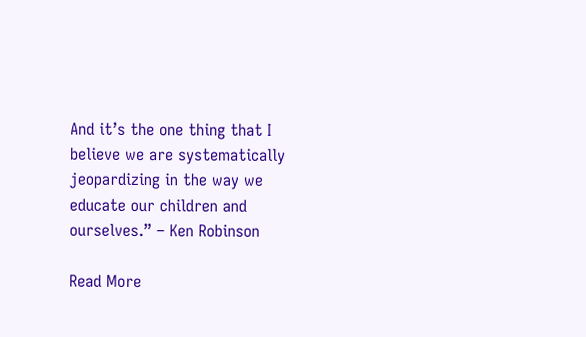And it’s the one thing that I believe we are systematically jeopardizing in the way we educate our children and ourselves.” – Ken Robinson

Read More